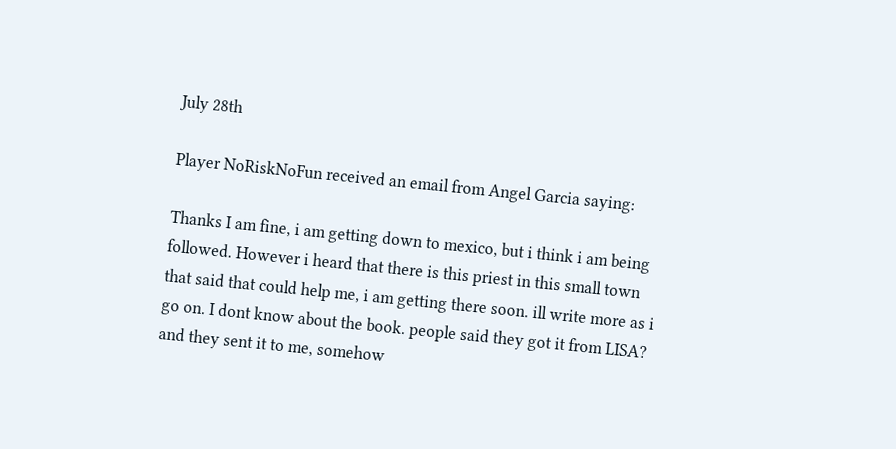July 28th

Player NoRiskNoFun received an email from Angel Garcia saying:

Thanks I am fine, i am getting down to mexico, but i think i am being followed. However i heard that there is this priest in this small town that said that could help me, i am getting there soon. ill write more as i go on. I dont know about the book. people said they got it from LISA? and they sent it to me, somehow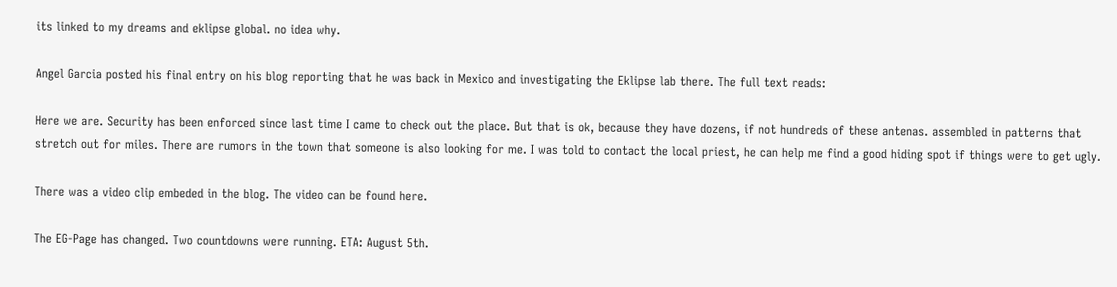its linked to my dreams and eklipse global. no idea why.

Angel Garcia posted his final entry on his blog reporting that he was back in Mexico and investigating the Eklipse lab there. The full text reads:

Here we are. Security has been enforced since last time I came to check out the place. But that is ok, because they have dozens, if not hundreds of these antenas. assembled in patterns that stretch out for miles. There are rumors in the town that someone is also looking for me. I was told to contact the local priest, he can help me find a good hiding spot if things were to get ugly.

There was a video clip embeded in the blog. The video can be found here.

The EG-Page has changed. Two countdowns were running. ETA: August 5th.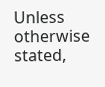Unless otherwise stated,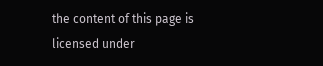the content of this page is licensed under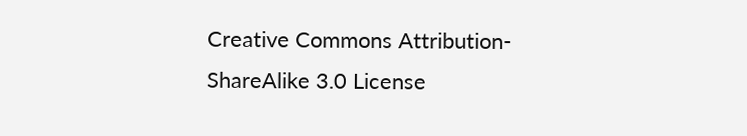Creative Commons Attribution-ShareAlike 3.0 License